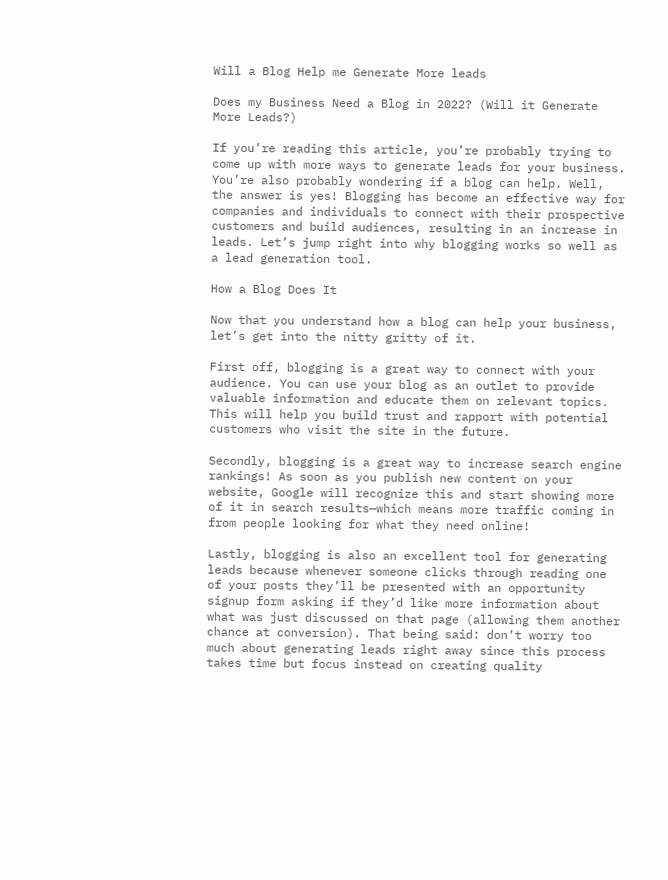Will a Blog Help me Generate More leads

Does my Business Need a Blog in 2022? (Will it Generate More Leads?)

If you’re reading this article, you’re probably trying to come up with more ways to generate leads for your business. You’re also probably wondering if a blog can help. Well, the answer is yes! Blogging has become an effective way for companies and individuals to connect with their prospective customers and build audiences, resulting in an increase in leads. Let’s jump right into why blogging works so well as a lead generation tool.

How a Blog Does It

Now that you understand how a blog can help your business, let’s get into the nitty gritty of it.

First off, blogging is a great way to connect with your audience. You can use your blog as an outlet to provide valuable information and educate them on relevant topics. This will help you build trust and rapport with potential customers who visit the site in the future.

Secondly, blogging is a great way to increase search engine rankings! As soon as you publish new content on your website, Google will recognize this and start showing more of it in search results—which means more traffic coming in from people looking for what they need online!

Lastly, blogging is also an excellent tool for generating leads because whenever someone clicks through reading one of your posts they’ll be presented with an opportunity signup form asking if they’d like more information about what was just discussed on that page (allowing them another chance at conversion). That being said: don’t worry too much about generating leads right away since this process takes time but focus instead on creating quality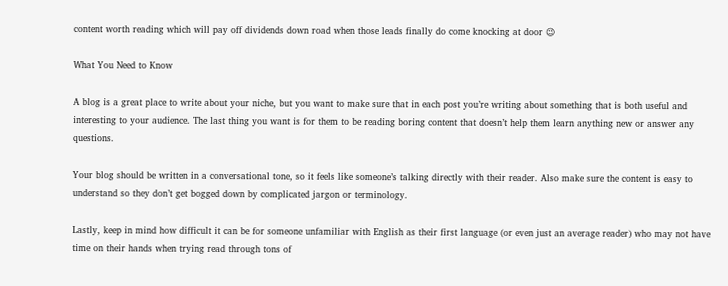content worth reading which will pay off dividends down road when those leads finally do come knocking at door 😉

What You Need to Know

A blog is a great place to write about your niche, but you want to make sure that in each post you’re writing about something that is both useful and interesting to your audience. The last thing you want is for them to be reading boring content that doesn’t help them learn anything new or answer any questions.

Your blog should be written in a conversational tone, so it feels like someone’s talking directly with their reader. Also make sure the content is easy to understand so they don’t get bogged down by complicated jargon or terminology.

Lastly, keep in mind how difficult it can be for someone unfamiliar with English as their first language (or even just an average reader) who may not have time on their hands when trying read through tons of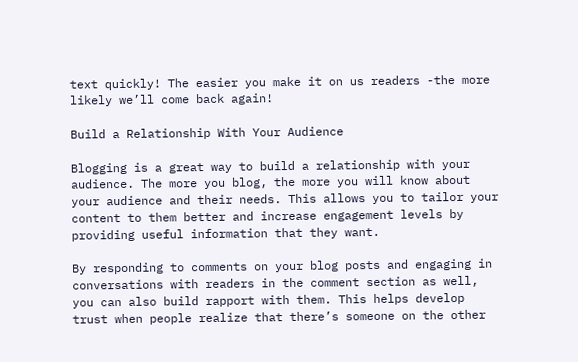text quickly! The easier you make it on us readers -the more likely we’ll come back again!

Build a Relationship With Your Audience

Blogging is a great way to build a relationship with your audience. The more you blog, the more you will know about your audience and their needs. This allows you to tailor your content to them better and increase engagement levels by providing useful information that they want.

By responding to comments on your blog posts and engaging in conversations with readers in the comment section as well, you can also build rapport with them. This helps develop trust when people realize that there’s someone on the other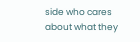side who cares about what they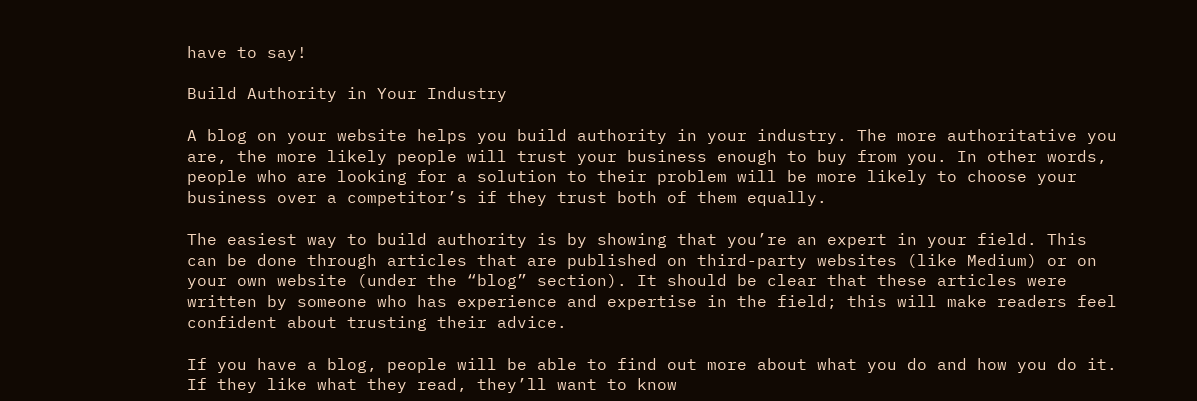have to say!

Build Authority in Your Industry

A blog on your website helps you build authority in your industry. The more authoritative you are, the more likely people will trust your business enough to buy from you. In other words, people who are looking for a solution to their problem will be more likely to choose your business over a competitor’s if they trust both of them equally.

The easiest way to build authority is by showing that you’re an expert in your field. This can be done through articles that are published on third-party websites (like Medium) or on your own website (under the “blog” section). It should be clear that these articles were written by someone who has experience and expertise in the field; this will make readers feel confident about trusting their advice.

If you have a blog, people will be able to find out more about what you do and how you do it. If they like what they read, they’ll want to know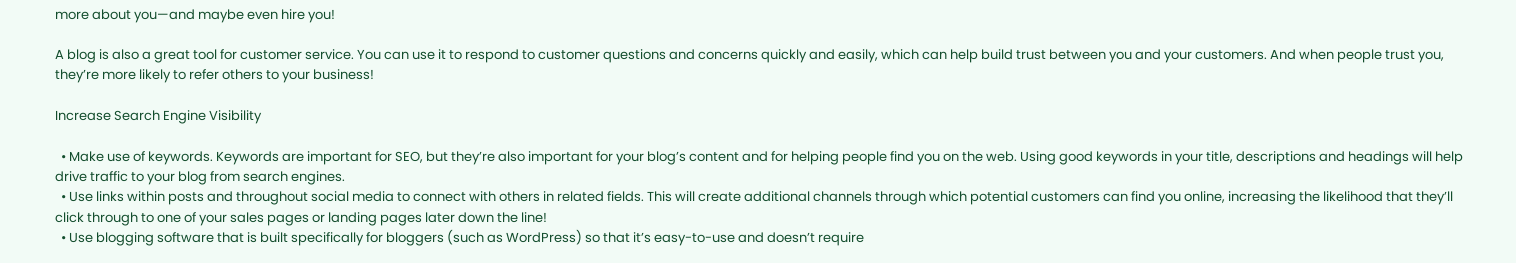more about you—and maybe even hire you!

A blog is also a great tool for customer service. You can use it to respond to customer questions and concerns quickly and easily, which can help build trust between you and your customers. And when people trust you, they’re more likely to refer others to your business!

Increase Search Engine Visibility

  • Make use of keywords. Keywords are important for SEO, but they’re also important for your blog’s content and for helping people find you on the web. Using good keywords in your title, descriptions and headings will help drive traffic to your blog from search engines.
  • Use links within posts and throughout social media to connect with others in related fields. This will create additional channels through which potential customers can find you online, increasing the likelihood that they’ll click through to one of your sales pages or landing pages later down the line!
  • Use blogging software that is built specifically for bloggers (such as WordPress) so that it’s easy-to-use and doesn’t require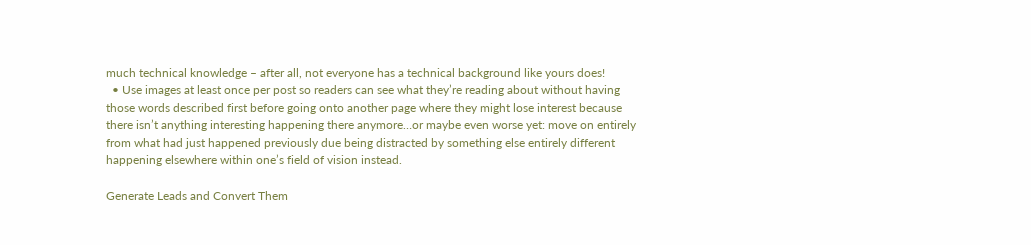much technical knowledge – after all, not everyone has a technical background like yours does!
  • Use images at least once per post so readers can see what they’re reading about without having those words described first before going onto another page where they might lose interest because there isn’t anything interesting happening there anymore…or maybe even worse yet: move on entirely from what had just happened previously due being distracted by something else entirely different happening elsewhere within one’s field of vision instead.

Generate Leads and Convert Them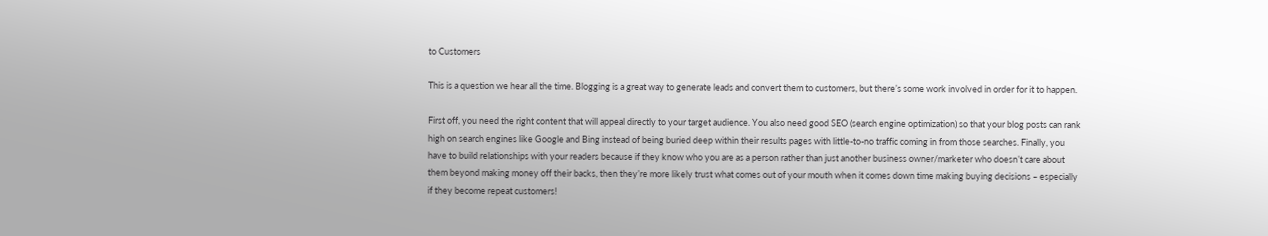to Customers

This is a question we hear all the time. Blogging is a great way to generate leads and convert them to customers, but there’s some work involved in order for it to happen.

First off, you need the right content that will appeal directly to your target audience. You also need good SEO (search engine optimization) so that your blog posts can rank high on search engines like Google and Bing instead of being buried deep within their results pages with little-to-no traffic coming in from those searches. Finally, you have to build relationships with your readers because if they know who you are as a person rather than just another business owner/marketer who doesn’t care about them beyond making money off their backs, then they’re more likely trust what comes out of your mouth when it comes down time making buying decisions – especially if they become repeat customers!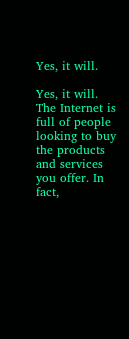Yes, it will.

Yes, it will. The Internet is full of people looking to buy the products and services you offer. In fact,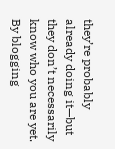they’re probably already doing it—but they don’t necessarily know who you are yet. By blogging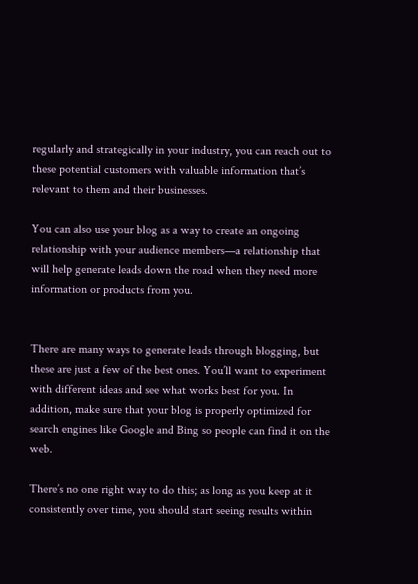regularly and strategically in your industry, you can reach out to these potential customers with valuable information that’s relevant to them and their businesses.

You can also use your blog as a way to create an ongoing relationship with your audience members—a relationship that will help generate leads down the road when they need more information or products from you.


There are many ways to generate leads through blogging, but these are just a few of the best ones. You’ll want to experiment with different ideas and see what works best for you. In addition, make sure that your blog is properly optimized for search engines like Google and Bing so people can find it on the web.

There’s no one right way to do this; as long as you keep at it consistently over time, you should start seeing results within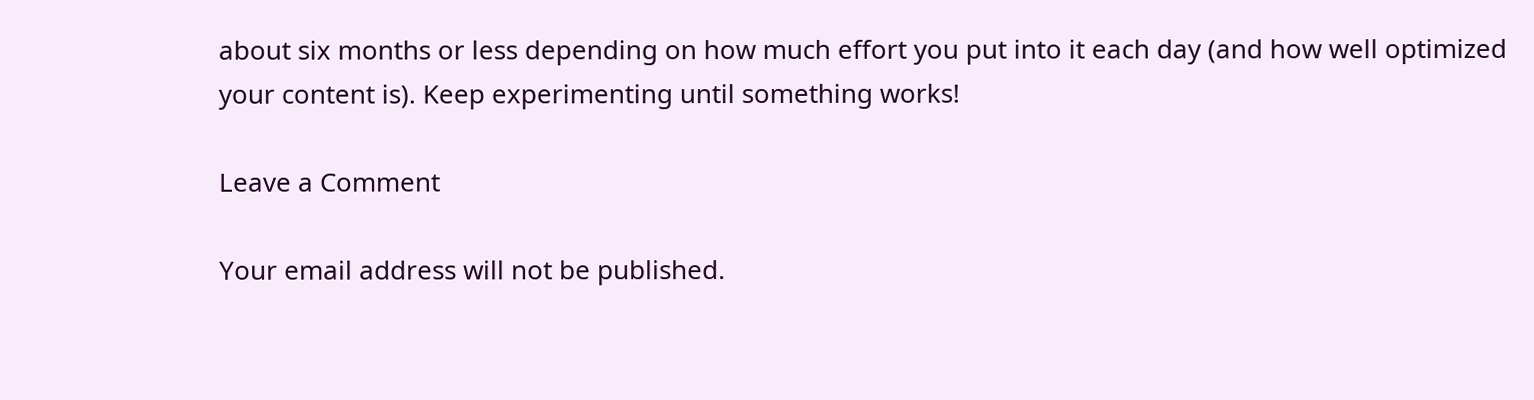about six months or less depending on how much effort you put into it each day (and how well optimized your content is). Keep experimenting until something works!

Leave a Comment

Your email address will not be published.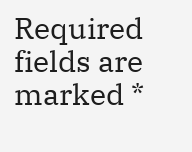Required fields are marked *